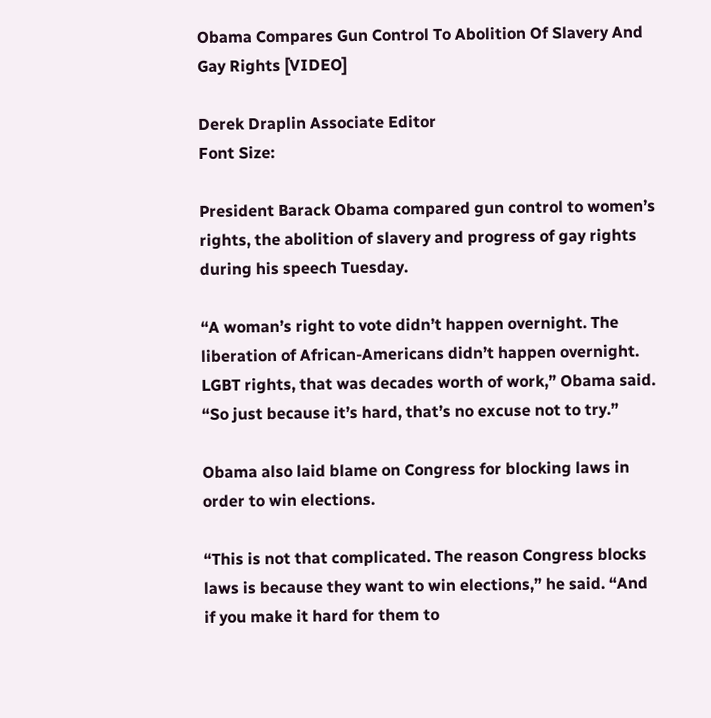Obama Compares Gun Control To Abolition Of Slavery And Gay Rights [VIDEO]

Derek Draplin Associate Editor
Font Size:

President Barack Obama compared gun control to women’s rights, the abolition of slavery and progress of gay rights during his speech Tuesday.

“A woman’s right to vote didn’t happen overnight. The liberation of African-Americans didn’t happen overnight. LGBT rights, that was decades worth of work,” Obama said. “So just because it’s hard, that’s no excuse not to try.”

Obama also laid blame on Congress for blocking laws in order to win elections.

“This is not that complicated. The reason Congress blocks laws is because they want to win elections,” he said. “And if you make it hard for them to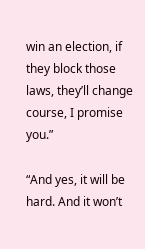win an election, if they block those laws, they’ll change course, I promise you.”

“And yes, it will be hard. And it won’t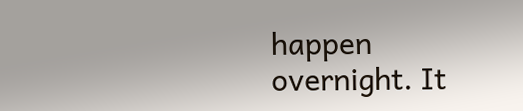happen overnight. It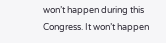won’t happen during this Congress. It won’t happen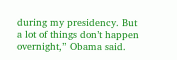during my presidency. But a lot of things don’t happen overnight,” Obama said.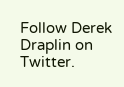Follow Derek Draplin on Twitter.